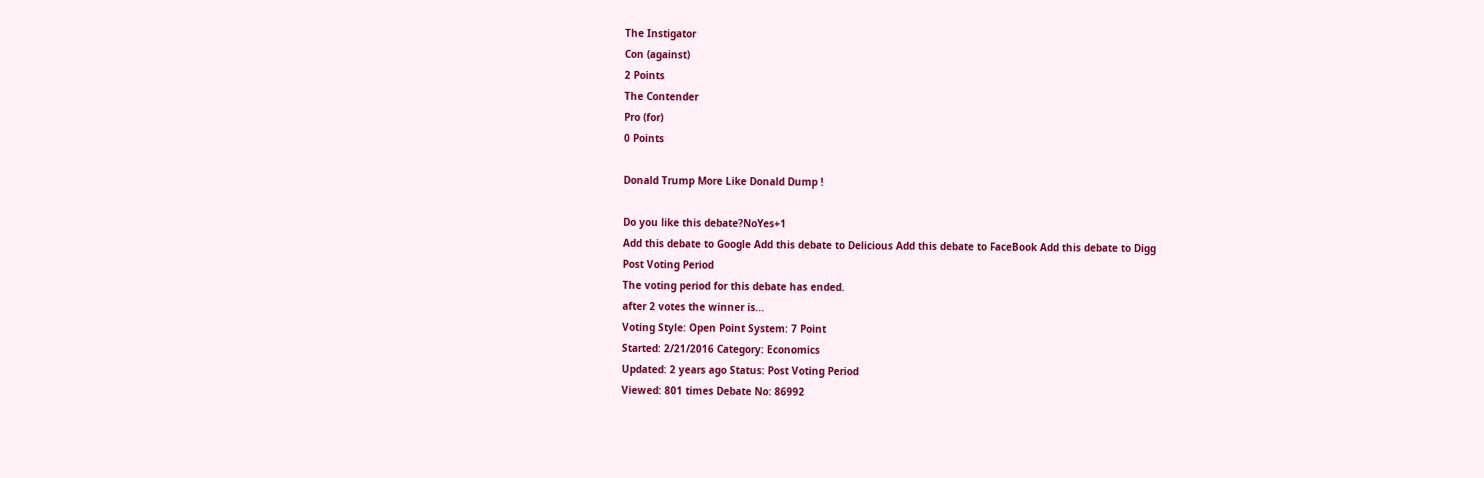The Instigator
Con (against)
2 Points
The Contender
Pro (for)
0 Points

Donald Trump More Like Donald Dump !

Do you like this debate?NoYes+1
Add this debate to Google Add this debate to Delicious Add this debate to FaceBook Add this debate to Digg
Post Voting Period
The voting period for this debate has ended.
after 2 votes the winner is...
Voting Style: Open Point System: 7 Point
Started: 2/21/2016 Category: Economics
Updated: 2 years ago Status: Post Voting Period
Viewed: 801 times Debate No: 86992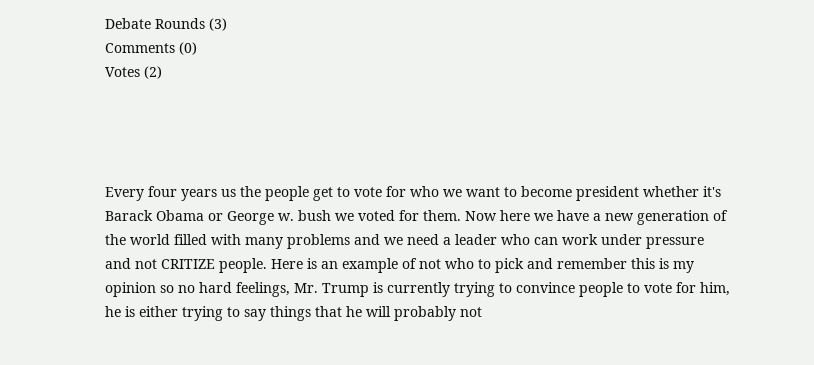Debate Rounds (3)
Comments (0)
Votes (2)




Every four years us the people get to vote for who we want to become president whether it's Barack Obama or George w. bush we voted for them. Now here we have a new generation of the world filled with many problems and we need a leader who can work under pressure and not CRITIZE people. Here is an example of not who to pick and remember this is my opinion so no hard feelings, Mr. Trump is currently trying to convince people to vote for him, he is either trying to say things that he will probably not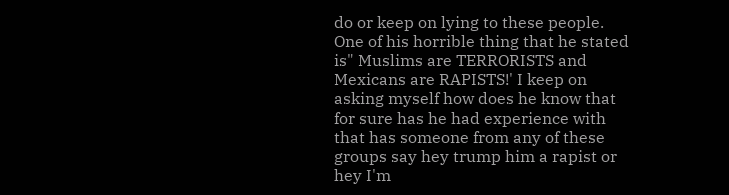do or keep on lying to these people. One of his horrible thing that he stated is" Muslims are TERRORISTS and Mexicans are RAPISTS!' I keep on asking myself how does he know that for sure has he had experience with that has someone from any of these groups say hey trump him a rapist or hey I'm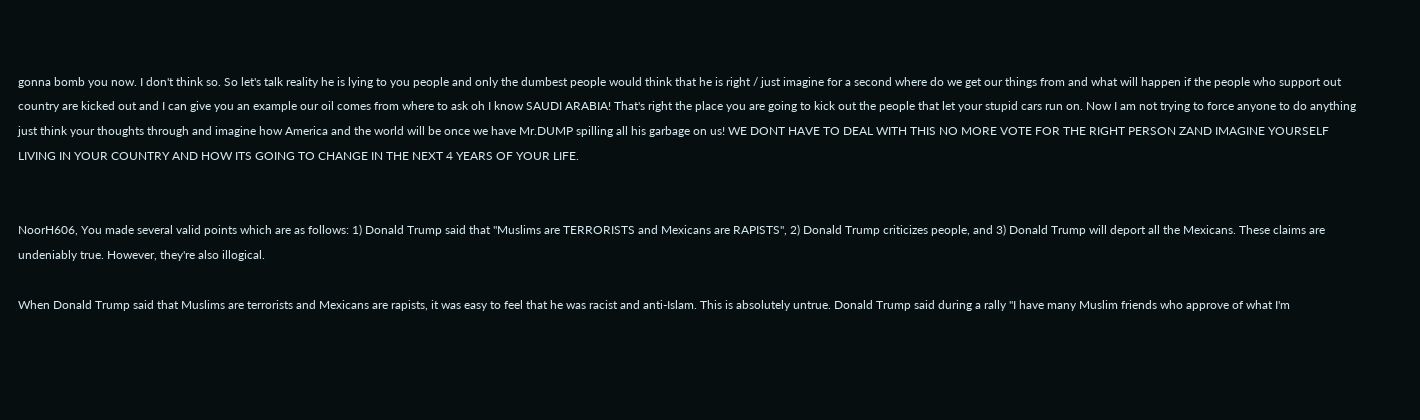gonna bomb you now. I don't think so. So let's talk reality he is lying to you people and only the dumbest people would think that he is right / just imagine for a second where do we get our things from and what will happen if the people who support out country are kicked out and I can give you an example our oil comes from where to ask oh I know SAUDI ARABIA! That's right the place you are going to kick out the people that let your stupid cars run on. Now I am not trying to force anyone to do anything just think your thoughts through and imagine how America and the world will be once we have Mr.DUMP spilling all his garbage on us! WE DONT HAVE TO DEAL WITH THIS NO MORE VOTE FOR THE RIGHT PERSON ZAND IMAGINE YOURSELF LIVING IN YOUR COUNTRY AND HOW ITS GOING TO CHANGE IN THE NEXT 4 YEARS OF YOUR LIFE.


NoorH606, You made several valid points which are as follows: 1) Donald Trump said that "Muslims are TERRORISTS and Mexicans are RAPISTS", 2) Donald Trump criticizes people, and 3) Donald Trump will deport all the Mexicans. These claims are undeniably true. However, they're also illogical.

When Donald Trump said that Muslims are terrorists and Mexicans are rapists, it was easy to feel that he was racist and anti-Islam. This is absolutely untrue. Donald Trump said during a rally "I have many Muslim friends who approve of what I'm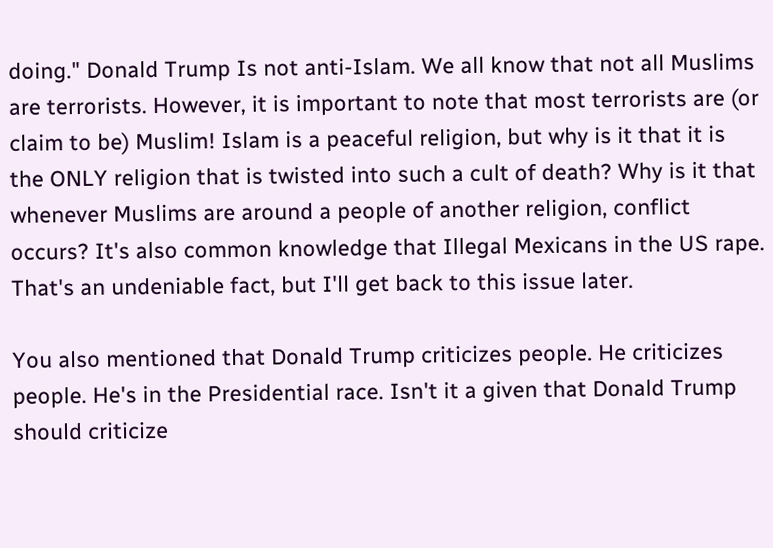doing." Donald Trump Is not anti-Islam. We all know that not all Muslims are terrorists. However, it is important to note that most terrorists are (or claim to be) Muslim! Islam is a peaceful religion, but why is it that it is the ONLY religion that is twisted into such a cult of death? Why is it that whenever Muslims are around a people of another religion, conflict occurs? It's also common knowledge that Illegal Mexicans in the US rape. That's an undeniable fact, but I'll get back to this issue later.

You also mentioned that Donald Trump criticizes people. He criticizes people. He's in the Presidential race. Isn't it a given that Donald Trump should criticize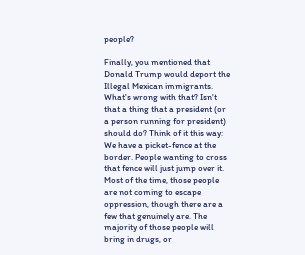people?

Finally, you mentioned that Donald Trump would deport the Illegal Mexican immigrants. What's wrong with that? Isn't that a thing that a president (or a person running for president) should do? Think of it this way: We have a picket-fence at the border. People wanting to cross that fence will just jump over it. Most of the time, those people are not coming to escape oppression, though there are a few that genuinely are. The majority of those people will bring in drugs, or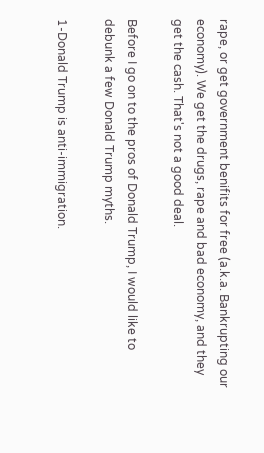rape, or get government benifits for free (a.k.a. Bankrupting our economy). We get the drugs, rape and bad economy, and they get the cash. That's not a good deal.

Before I go on to the pros of Donald Trump, I would like to debunk a few Donald Trump myths.

1-Donald Trump is anti-immigration.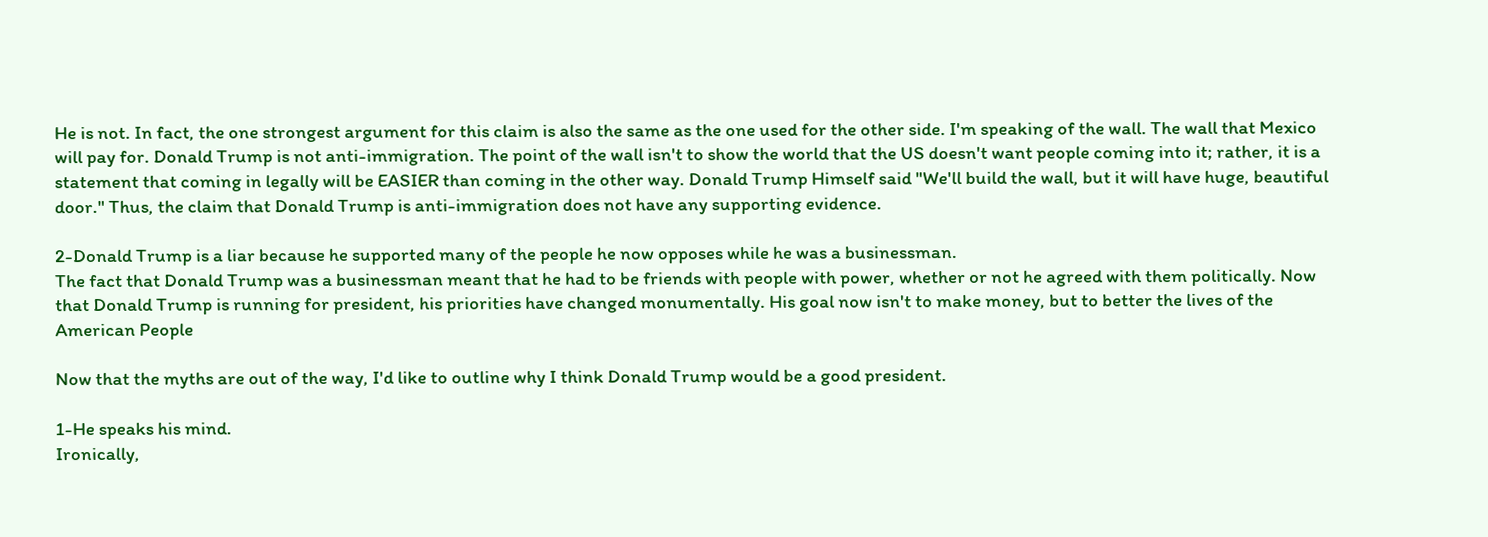He is not. In fact, the one strongest argument for this claim is also the same as the one used for the other side. I'm speaking of the wall. The wall that Mexico will pay for. Donald Trump is not anti-immigration. The point of the wall isn't to show the world that the US doesn't want people coming into it; rather, it is a statement that coming in legally will be EASIER than coming in the other way. Donald Trump Himself said "We'll build the wall, but it will have huge, beautiful door." Thus, the claim that Donald Trump is anti-immigration does not have any supporting evidence.

2-Donald Trump is a liar because he supported many of the people he now opposes while he was a businessman.
The fact that Donald Trump was a businessman meant that he had to be friends with people with power, whether or not he agreed with them politically. Now that Donald Trump is running for president, his priorities have changed monumentally. His goal now isn't to make money, but to better the lives of the American People

Now that the myths are out of the way, I'd like to outline why I think Donald Trump would be a good president.

1-He speaks his mind.
Ironically,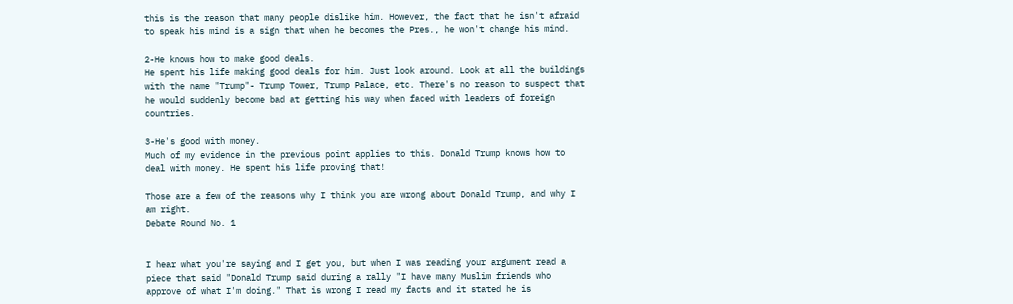this is the reason that many people dislike him. However, the fact that he isn't afraid to speak his mind is a sign that when he becomes the Pres., he won't change his mind.

2-He knows how to make good deals.
He spent his life making good deals for him. Just look around. Look at all the buildings with the name "Trump"- Trump Tower, Trump Palace, etc. There's no reason to suspect that he would suddenly become bad at getting his way when faced with leaders of foreign countries.

3-He's good with money.
Much of my evidence in the previous point applies to this. Donald Trump knows how to deal with money. He spent his life proving that!

Those are a few of the reasons why I think you are wrong about Donald Trump, and why I am right.
Debate Round No. 1


I hear what you're saying and I get you, but when I was reading your argument read a piece that said "Donald Trump said during a rally "I have many Muslim friends who approve of what I'm doing." That is wrong I read my facts and it stated he is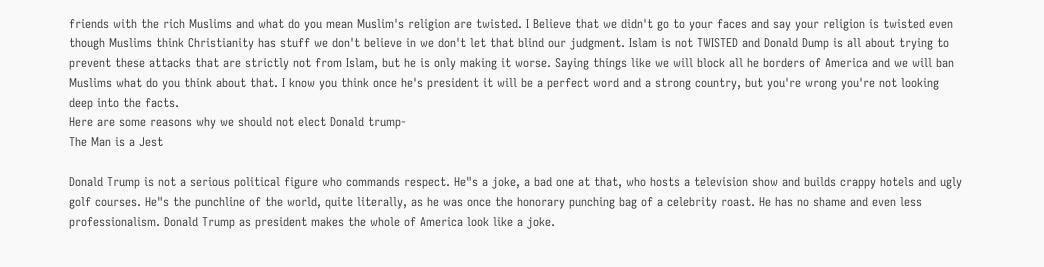friends with the rich Muslims and what do you mean Muslim's religion are twisted. I Believe that we didn't go to your faces and say your religion is twisted even though Muslims think Christianity has stuff we don't believe in we don't let that blind our judgment. Islam is not TWISTED and Donald Dump is all about trying to prevent these attacks that are strictly not from Islam, but he is only making it worse. Saying things like we will block all he borders of America and we will ban Muslims what do you think about that. I know you think once he's president it will be a perfect word and a strong country, but you're wrong you're not looking deep into the facts.
Here are some reasons why we should not elect Donald trump-
The Man is a Jest

Donald Trump is not a serious political figure who commands respect. He"s a joke, a bad one at that, who hosts a television show and builds crappy hotels and ugly golf courses. He"s the punchline of the world, quite literally, as he was once the honorary punching bag of a celebrity roast. He has no shame and even less professionalism. Donald Trump as president makes the whole of America look like a joke.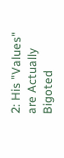2: His "Values" are Actually Bigoted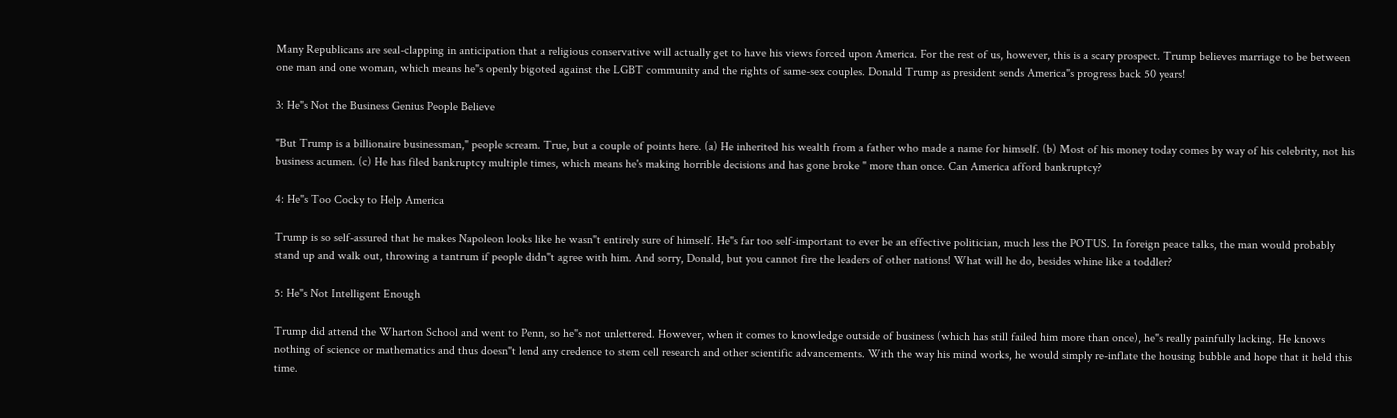Many Republicans are seal-clapping in anticipation that a religious conservative will actually get to have his views forced upon America. For the rest of us, however, this is a scary prospect. Trump believes marriage to be between one man and one woman, which means he"s openly bigoted against the LGBT community and the rights of same-sex couples. Donald Trump as president sends America"s progress back 50 years!

3: He"s Not the Business Genius People Believe

"But Trump is a billionaire businessman," people scream. True, but a couple of points here. (a) He inherited his wealth from a father who made a name for himself. (b) Most of his money today comes by way of his celebrity, not his business acumen. (c) He has filed bankruptcy multiple times, which means he's making horrible decisions and has gone broke " more than once. Can America afford bankruptcy?

4: He"s Too Cocky to Help America

Trump is so self-assured that he makes Napoleon looks like he wasn"t entirely sure of himself. He"s far too self-important to ever be an effective politician, much less the POTUS. In foreign peace talks, the man would probably stand up and walk out, throwing a tantrum if people didn"t agree with him. And sorry, Donald, but you cannot fire the leaders of other nations! What will he do, besides whine like a toddler?

5: He"s Not Intelligent Enough

Trump did attend the Wharton School and went to Penn, so he"s not unlettered. However, when it comes to knowledge outside of business (which has still failed him more than once), he"s really painfully lacking. He knows nothing of science or mathematics and thus doesn"t lend any credence to stem cell research and other scientific advancements. With the way his mind works, he would simply re-inflate the housing bubble and hope that it held this time.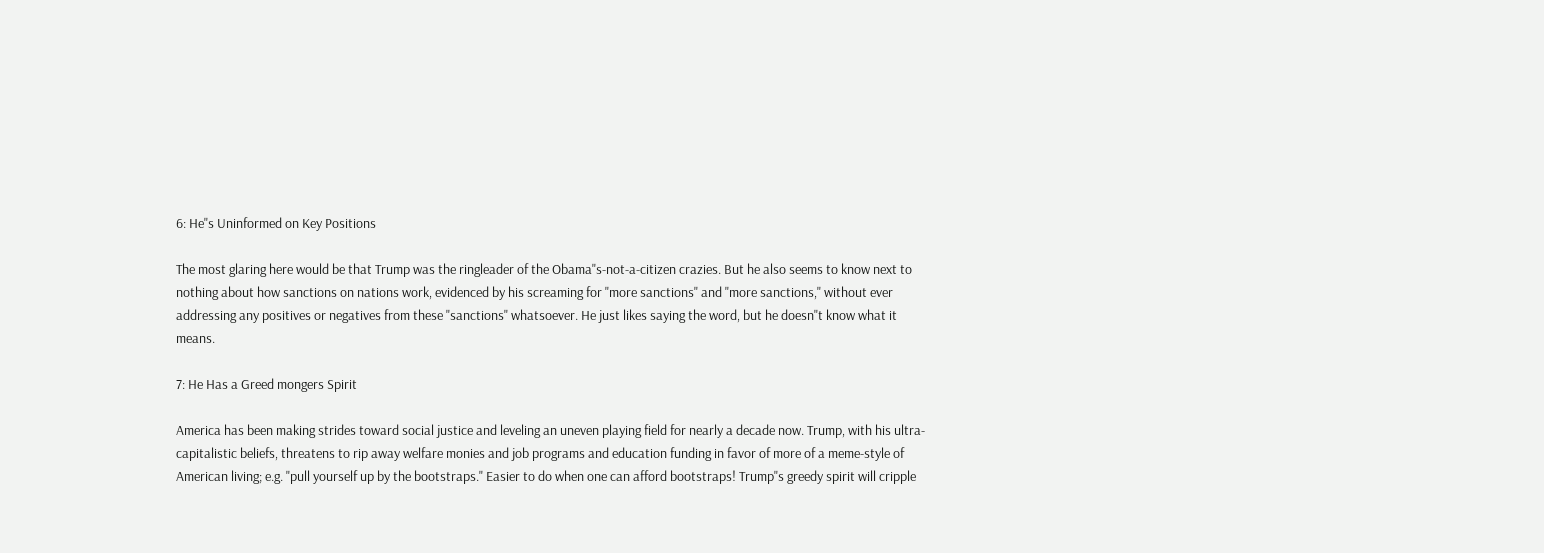6: He"s Uninformed on Key Positions

The most glaring here would be that Trump was the ringleader of the Obama"s-not-a-citizen crazies. But he also seems to know next to nothing about how sanctions on nations work, evidenced by his screaming for "more sanctions" and "more sanctions," without ever addressing any positives or negatives from these "sanctions" whatsoever. He just likes saying the word, but he doesn"t know what it means.

7: He Has a Greed mongers Spirit

America has been making strides toward social justice and leveling an uneven playing field for nearly a decade now. Trump, with his ultra-capitalistic beliefs, threatens to rip away welfare monies and job programs and education funding in favor of more of a meme-style of American living; e.g. "pull yourself up by the bootstraps." Easier to do when one can afford bootstraps! Trump"s greedy spirit will cripple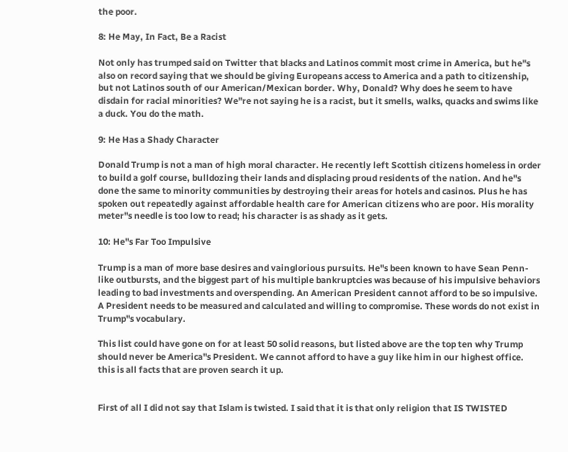the poor.

8: He May, In Fact, Be a Racist

Not only has trumped said on Twitter that blacks and Latinos commit most crime in America, but he"s also on record saying that we should be giving Europeans access to America and a path to citizenship, but not Latinos south of our American/Mexican border. Why, Donald? Why does he seem to have disdain for racial minorities? We"re not saying he is a racist, but it smells, walks, quacks and swims like a duck. You do the math.

9: He Has a Shady Character

Donald Trump is not a man of high moral character. He recently left Scottish citizens homeless in order to build a golf course, bulldozing their lands and displacing proud residents of the nation. And he"s done the same to minority communities by destroying their areas for hotels and casinos. Plus he has spoken out repeatedly against affordable health care for American citizens who are poor. His morality meter"s needle is too low to read; his character is as shady as it gets.

10: He"s Far Too Impulsive

Trump is a man of more base desires and vainglorious pursuits. He"s been known to have Sean Penn-like outbursts, and the biggest part of his multiple bankruptcies was because of his impulsive behaviors leading to bad investments and overspending. An American President cannot afford to be so impulsive. A President needs to be measured and calculated and willing to compromise. These words do not exist in Trump"s vocabulary.

This list could have gone on for at least 50 solid reasons, but listed above are the top ten why Trump should never be America"s President. We cannot afford to have a guy like him in our highest office.
this is all facts that are proven search it up.


First of all I did not say that Islam is twisted. I said that it is that only religion that IS TWISTED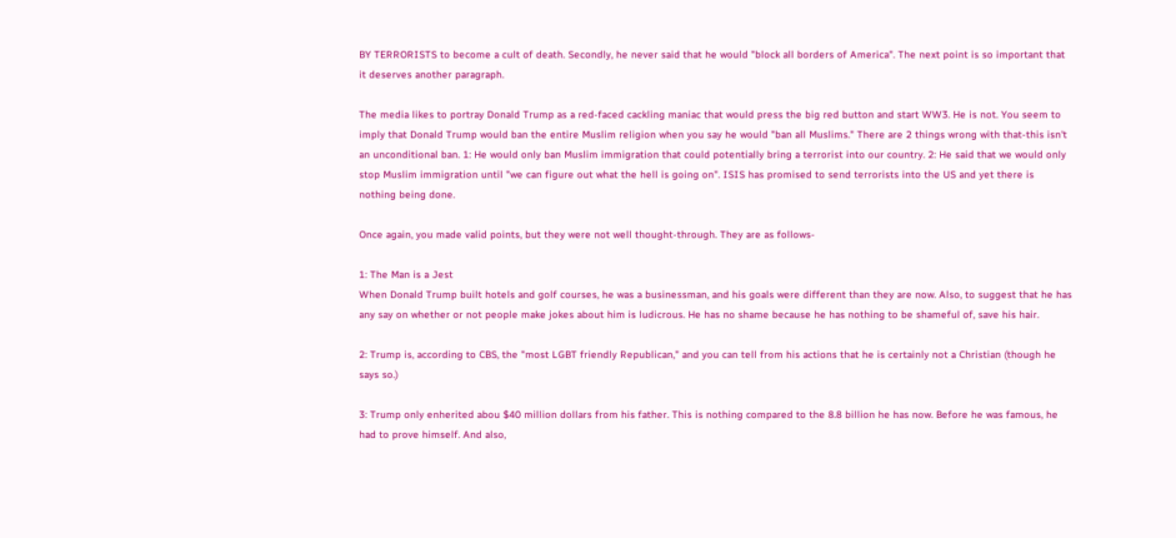BY TERRORISTS to become a cult of death. Secondly, he never said that he would "block all borders of America". The next point is so important that it deserves another paragraph.

The media likes to portray Donald Trump as a red-faced cackling maniac that would press the big red button and start WW3. He is not. You seem to imply that Donald Trump would ban the entire Muslim religion when you say he would "ban all Muslims." There are 2 things wrong with that-this isn't an unconditional ban. 1: He would only ban Muslim immigration that could potentially bring a terrorist into our country. 2: He said that we would only stop Muslim immigration until "we can figure out what the hell is going on". ISIS has promised to send terrorists into the US and yet there is nothing being done.

Once again, you made valid points, but they were not well thought-through. They are as follows-

1: The Man is a Jest
When Donald Trump built hotels and golf courses, he was a businessman, and his goals were different than they are now. Also, to suggest that he has any say on whether or not people make jokes about him is ludicrous. He has no shame because he has nothing to be shameful of, save his hair.

2: Trump is, according to CBS, the "most LGBT friendly Republican," and you can tell from his actions that he is certainly not a Christian (though he says so.)

3: Trump only enherited abou $40 million dollars from his father. This is nothing compared to the 8.8 billion he has now. Before he was famous, he had to prove himself. And also,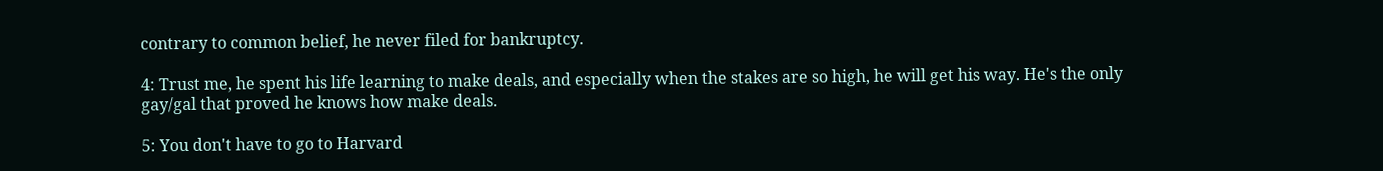contrary to common belief, he never filed for bankruptcy.

4: Trust me, he spent his life learning to make deals, and especially when the stakes are so high, he will get his way. He's the only gay/gal that proved he knows how make deals.

5: You don't have to go to Harvard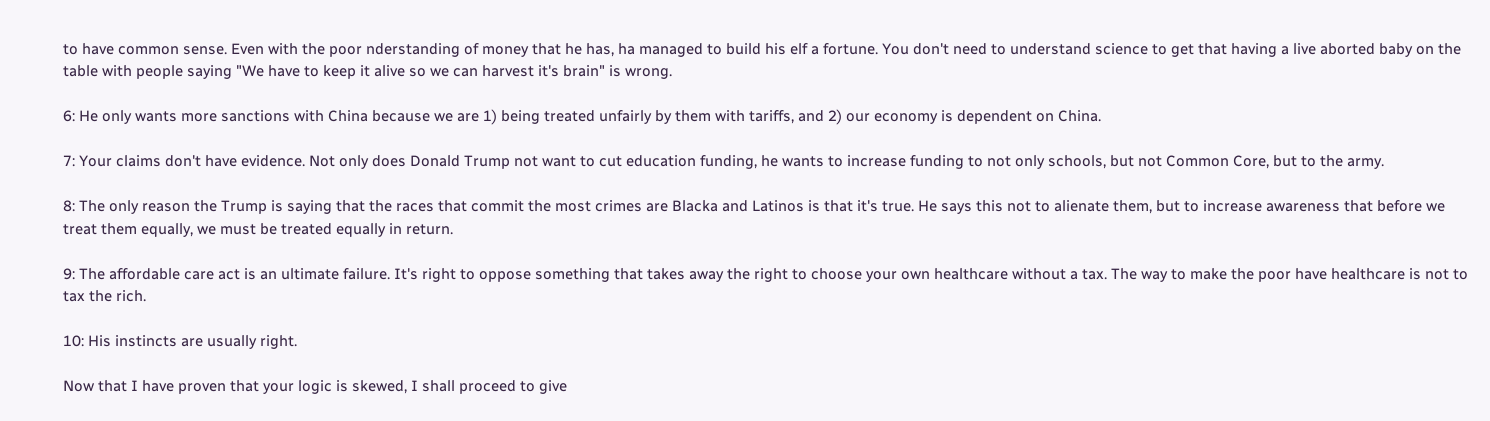to have common sense. Even with the poor nderstanding of money that he has, ha managed to build his elf a fortune. You don't need to understand science to get that having a live aborted baby on the table with people saying "We have to keep it alive so we can harvest it's brain" is wrong.

6: He only wants more sanctions with China because we are 1) being treated unfairly by them with tariffs, and 2) our economy is dependent on China.

7: Your claims don't have evidence. Not only does Donald Trump not want to cut education funding, he wants to increase funding to not only schools, but not Common Core, but to the army.

8: The only reason the Trump is saying that the races that commit the most crimes are Blacka and Latinos is that it's true. He says this not to alienate them, but to increase awareness that before we treat them equally, we must be treated equally in return.

9: The affordable care act is an ultimate failure. It's right to oppose something that takes away the right to choose your own healthcare without a tax. The way to make the poor have healthcare is not to tax the rich.

10: His instincts are usually right.

Now that I have proven that your logic is skewed, I shall proceed to give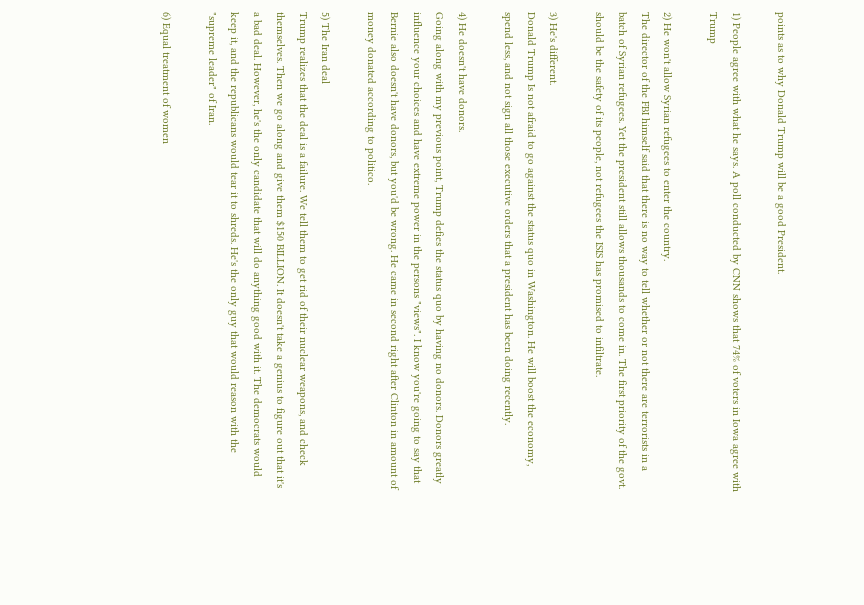points as to why Donald Trump will be a good President.

1) People agree with what he says. A poll conducted by CNN shows that 74% of voters in Iowa agree with Trump

2) He won't allow Syrian refugees to enter the country.
The director of the FBI himself said that there is no way to tell whether or not there are terrorists in a batch of Syrian refugees. Yet the president still allows thousands to come in. The first priority of the govt. should be the safety of its people, not refugees the ISIS has promised to infiltrate.

3) He's different.
Donald Trump Is not afraid to go against the status quo in Washington. He will boost the economy, spend less, and not sign all those executive orders that a president has been doing recently.

4) He doesn't have donors.
Going along with my previous point, Trump defies the status quo by having no donors. Donors greatly influence your choices and have extreme power in the persons "views". I know you're going to say that Bernie also doesn't have donors, but you'd be wrong. He came in second right after Clinton in amount of money donated according to politico.

5) The Iran deal
Trump realizes that the deal is a failure. We tell them to get rid of their nuclear weapons, and check themselves. Then we go along and give them $150 BILLION. It doesn't take a genius to figure out that it's a bad deal. However, he's the only candidate that will do anything good with it. The democrats would keep it, and the republicans would tear it to shreds. He's the only guy that would reason with the "supreme leader" of Iran.

6) Equal treatment of women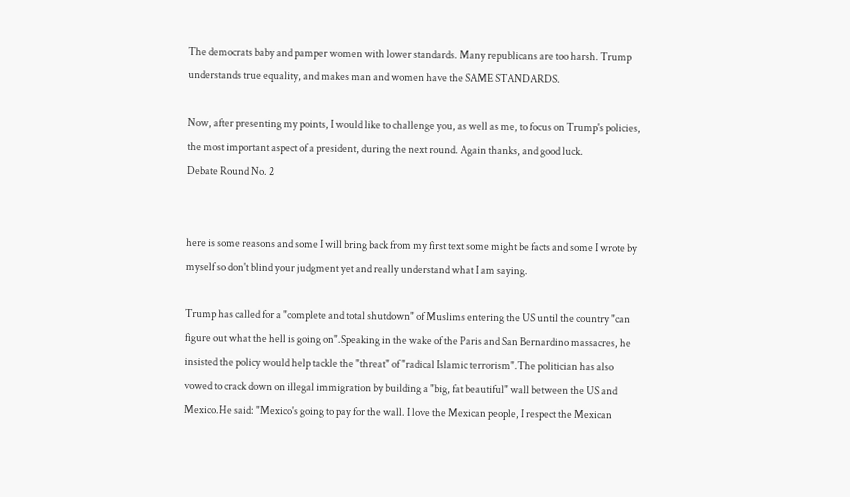The democrats baby and pamper women with lower standards. Many republicans are too harsh. Trump understands true equality, and makes man and women have the SAME STANDARDS.

Now, after presenting my points, I would like to challenge you, as well as me, to focus on Trump's policies, the most important aspect of a president, during the next round. Again thanks, and good luck.
Debate Round No. 2


here is some reasons and some I will bring back from my first text some might be facts and some I wrote by myself so don't blind your judgment yet and really understand what I am saying.

Trump has called for a "complete and total shutdown" of Muslims entering the US until the country "can figure out what the hell is going on".Speaking in the wake of the Paris and San Bernardino massacres, he insisted the policy would help tackle the "threat" of "radical Islamic terrorism".The politician has also vowed to crack down on illegal immigration by building a "big, fat beautiful" wall between the US and Mexico.He said: "Mexico's going to pay for the wall. I love the Mexican people, I respect the Mexican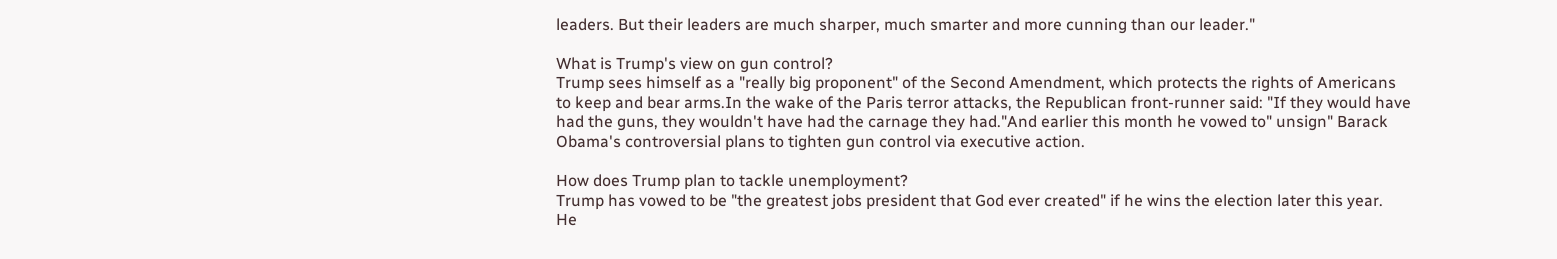leaders. But their leaders are much sharper, much smarter and more cunning than our leader."

What is Trump's view on gun control?
Trump sees himself as a "really big proponent" of the Second Amendment, which protects the rights of Americans to keep and bear arms.In the wake of the Paris terror attacks, the Republican front-runner said: "If they would have had the guns, they wouldn't have had the carnage they had."And earlier this month he vowed to" unsign" Barack Obama's controversial plans to tighten gun control via executive action.

How does Trump plan to tackle unemployment?
Trump has vowed to be "the greatest jobs president that God ever created" if he wins the election later this year.
He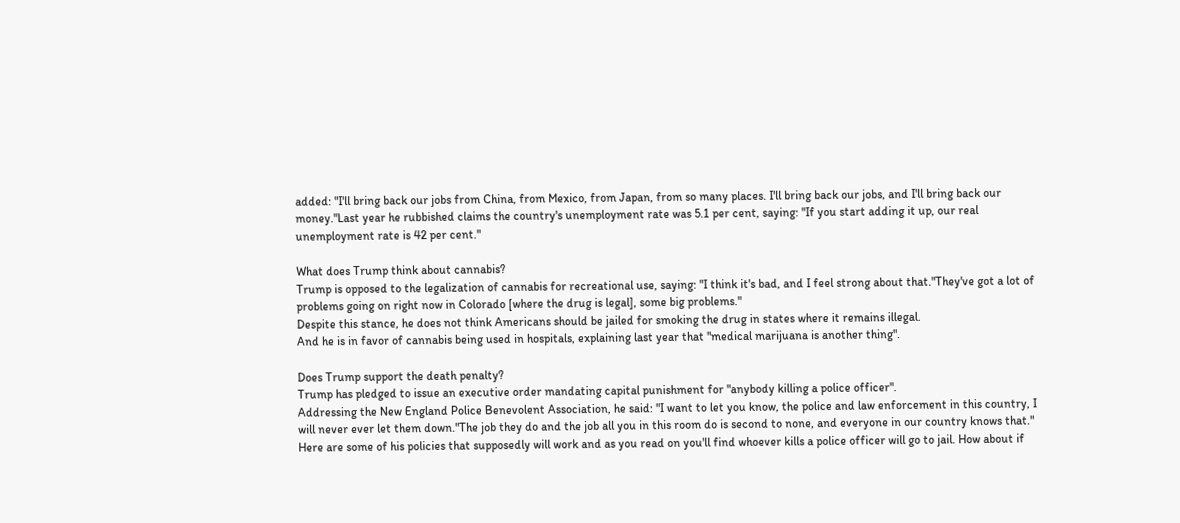added: "I'll bring back our jobs from China, from Mexico, from Japan, from so many places. I'll bring back our jobs, and I'll bring back our money."Last year he rubbished claims the country's unemployment rate was 5.1 per cent, saying: "If you start adding it up, our real unemployment rate is 42 per cent."

What does Trump think about cannabis?
Trump is opposed to the legalization of cannabis for recreational use, saying: "I think it's bad, and I feel strong about that."They've got a lot of problems going on right now in Colorado [where the drug is legal], some big problems."
Despite this stance, he does not think Americans should be jailed for smoking the drug in states where it remains illegal.
And he is in favor of cannabis being used in hospitals, explaining last year that "medical marijuana is another thing".

Does Trump support the death penalty?
Trump has pledged to issue an executive order mandating capital punishment for "anybody killing a police officer".
Addressing the New England Police Benevolent Association, he said: "I want to let you know, the police and law enforcement in this country, I will never ever let them down."The job they do and the job all you in this room do is second to none, and everyone in our country knows that."
Here are some of his policies that supposedly will work and as you read on you'll find whoever kills a police officer will go to jail. How about if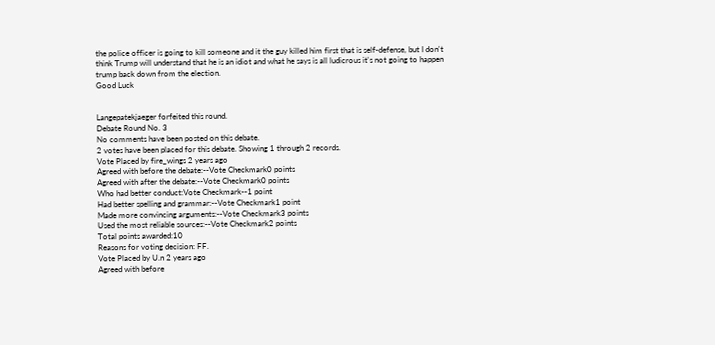the police officer is going to kill someone and it the guy killed him first that is self-defense, but I don't think Trump will understand that he is an idiot and what he says is all ludicrous it's not going to happen trump back down from the election.
Good Luck


Langepatekjaeger forfeited this round.
Debate Round No. 3
No comments have been posted on this debate.
2 votes have been placed for this debate. Showing 1 through 2 records.
Vote Placed by fire_wings 2 years ago
Agreed with before the debate:--Vote Checkmark0 points
Agreed with after the debate:--Vote Checkmark0 points
Who had better conduct:Vote Checkmark--1 point
Had better spelling and grammar:--Vote Checkmark1 point
Made more convincing arguments:--Vote Checkmark3 points
Used the most reliable sources:--Vote Checkmark2 points
Total points awarded:10
Reasons for voting decision: FF.
Vote Placed by U.n 2 years ago
Agreed with before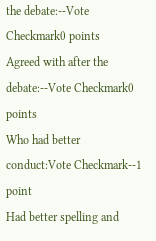the debate:--Vote Checkmark0 points
Agreed with after the debate:--Vote Checkmark0 points
Who had better conduct:Vote Checkmark--1 point
Had better spelling and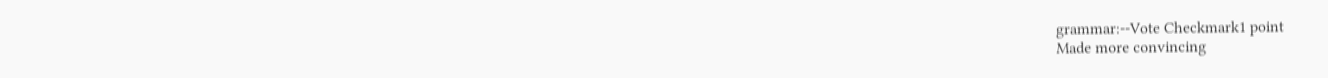grammar:--Vote Checkmark1 point
Made more convincing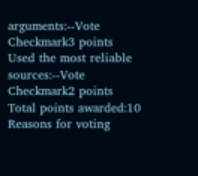arguments:--Vote Checkmark3 points
Used the most reliable sources:--Vote Checkmark2 points
Total points awarded:10
Reasons for voting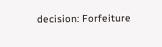decision: Forfeiture